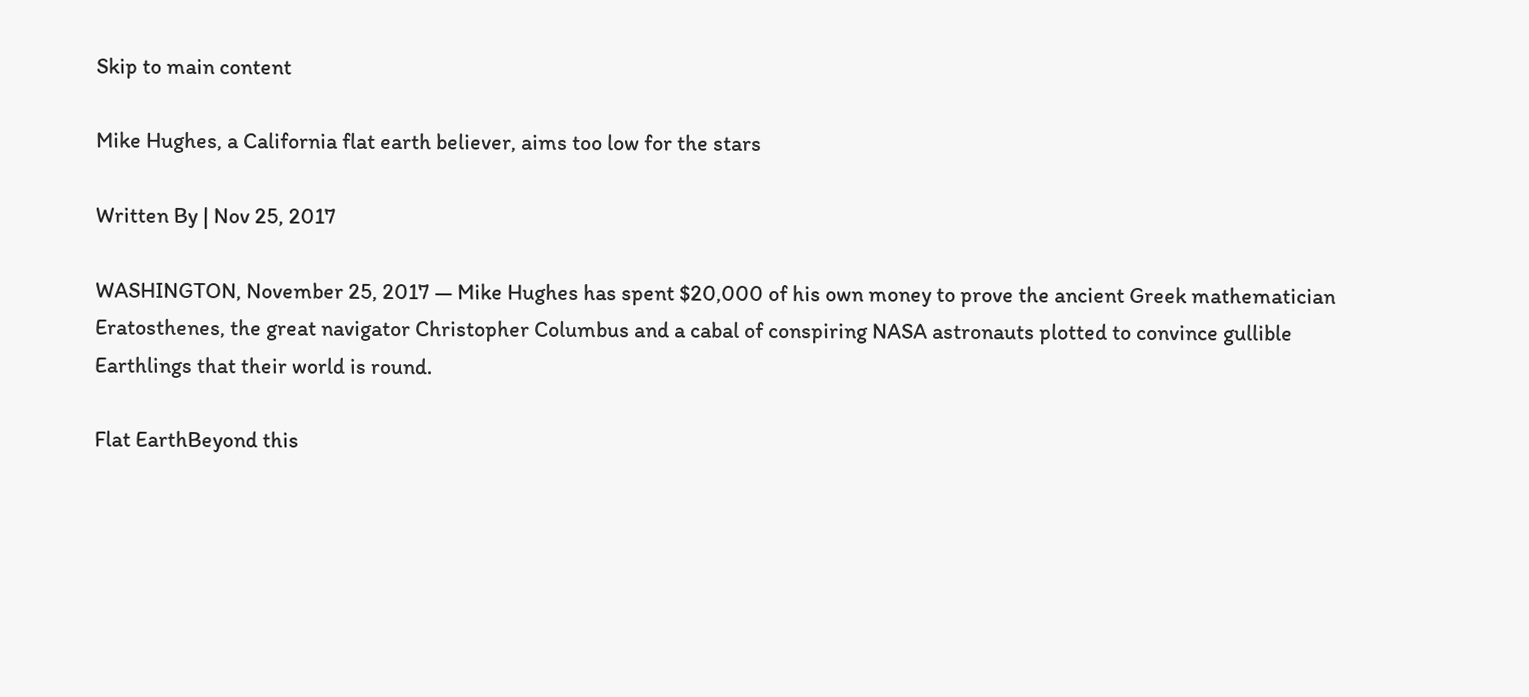Skip to main content

Mike Hughes, a California flat earth believer, aims too low for the stars

Written By | Nov 25, 2017

WASHINGTON, November 25, 2017 — Mike Hughes has spent $20,000 of his own money to prove the ancient Greek mathematician Eratosthenes, the great navigator Christopher Columbus and a cabal of conspiring NASA astronauts plotted to convince gullible Earthlings that their world is round.

Flat EarthBeyond this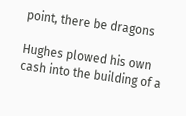point, there be dragons

Hughes plowed his own cash into the building of a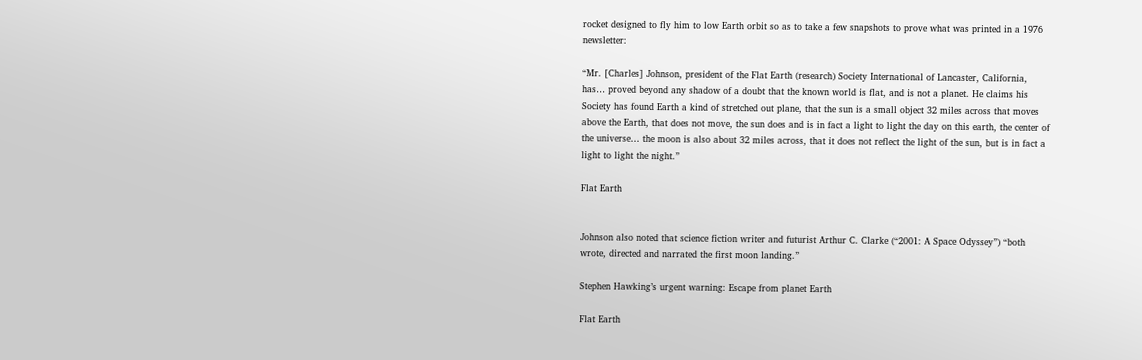rocket designed to fly him to low Earth orbit so as to take a few snapshots to prove what was printed in a 1976 newsletter:

“Mr. [Charles] Johnson, president of the Flat Earth (research) Society International of Lancaster, California, has… proved beyond any shadow of a doubt that the known world is flat, and is not a planet. He claims his Society has found Earth a kind of stretched out plane, that the sun is a small object 32 miles across that moves above the Earth, that does not move, the sun does and is in fact a light to light the day on this earth, the center of the universe… the moon is also about 32 miles across, that it does not reflect the light of the sun, but is in fact a light to light the night.”

Flat Earth


Johnson also noted that science fiction writer and futurist Arthur C. Clarke (“2001: A Space Odyssey”) “both wrote, directed and narrated the first moon landing.”

Stephen Hawking’s urgent warning: Escape from planet Earth

Flat Earth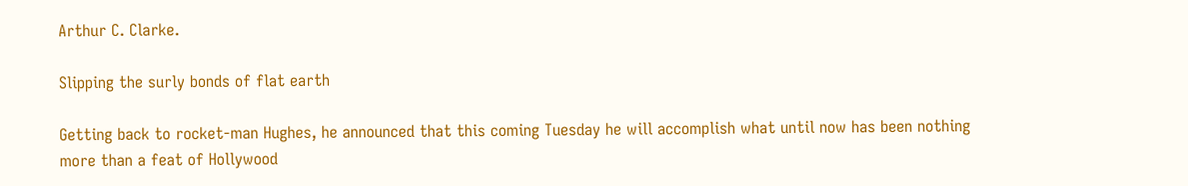Arthur C. Clarke.

Slipping the surly bonds of flat earth

Getting back to rocket-man Hughes, he announced that this coming Tuesday he will accomplish what until now has been nothing more than a feat of Hollywood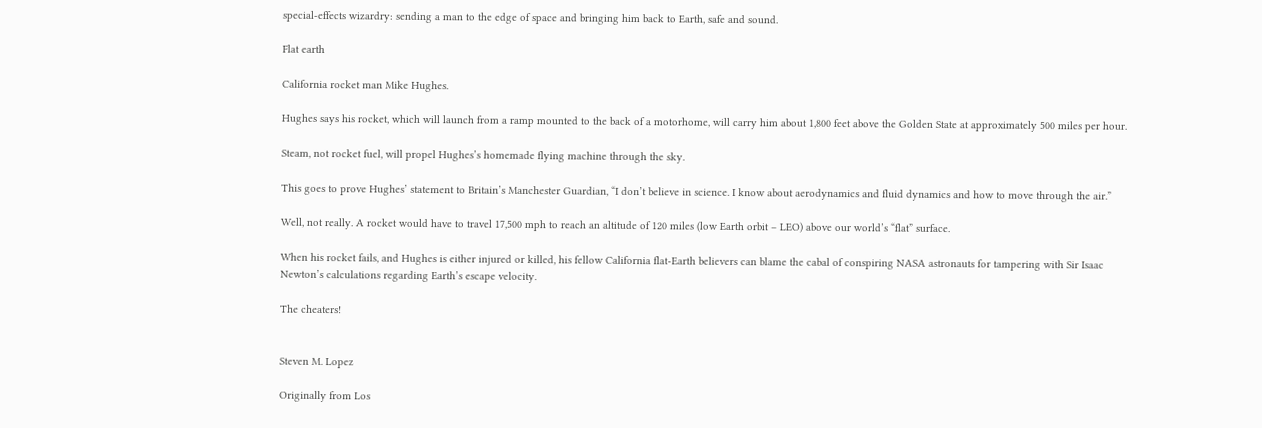special-effects wizardry: sending a man to the edge of space and bringing him back to Earth, safe and sound.

Flat earth

California rocket man Mike Hughes.

Hughes says his rocket, which will launch from a ramp mounted to the back of a motorhome, will carry him about 1,800 feet above the Golden State at approximately 500 miles per hour.

Steam, not rocket fuel, will propel Hughes’s homemade flying machine through the sky.

This goes to prove Hughes’ statement to Britain’s Manchester Guardian, “I don’t believe in science. I know about aerodynamics and fluid dynamics and how to move through the air.”

Well, not really. A rocket would have to travel 17,500 mph to reach an altitude of 120 miles (low Earth orbit – LEO) above our world’s “flat” surface.

When his rocket fails, and Hughes is either injured or killed, his fellow California flat-Earth believers can blame the cabal of conspiring NASA astronauts for tampering with Sir Isaac Newton’s calculations regarding Earth’s escape velocity.

The cheaters!


Steven M. Lopez

Originally from Los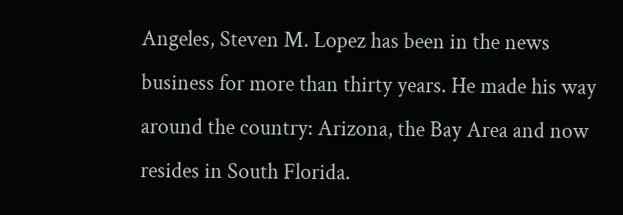Angeles, Steven M. Lopez has been in the news business for more than thirty years. He made his way around the country: Arizona, the Bay Area and now resides in South Florida.